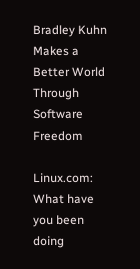Bradley Kuhn Makes a Better World Through Software Freedom

Linux.com: What have you been doing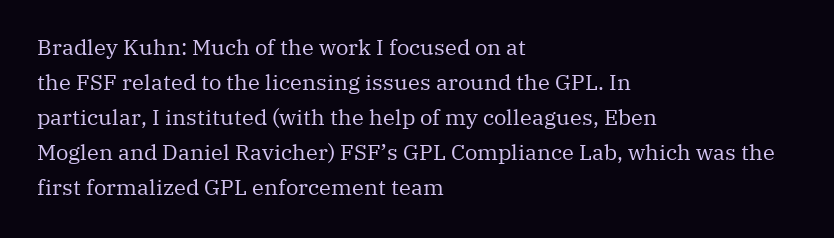Bradley Kuhn: Much of the work I focused on at
the FSF related to the licensing issues around the GPL. In
particular, I instituted (with the help of my colleagues, Eben
Moglen and Daniel Ravicher) FSF’s GPL Compliance Lab, which was the
first formalized GPL enforcement team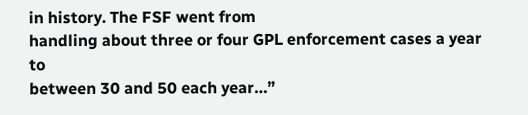in history. The FSF went from
handling about three or four GPL enforcement cases a year to
between 30 and 50 each year…”